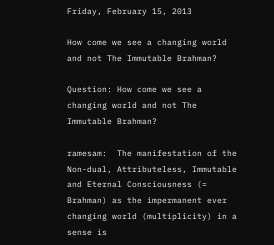Friday, February 15, 2013

How come we see a changing world and not The Immutable Brahman?

Question: How come we see a changing world and not The Immutable Brahman?

ramesam:  The manifestation of the Non-dual, Attributeless, Immutable  and Eternal Consciousness (= Brahman) as the impermanent ever changing world (multiplicity) in a sense is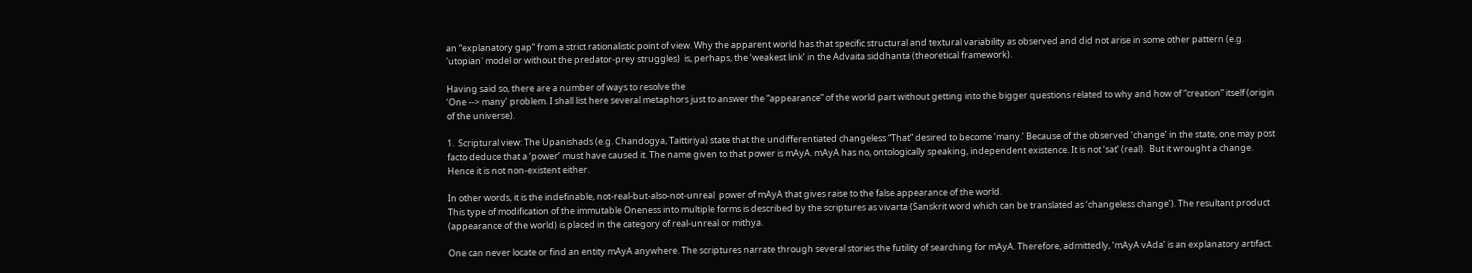an “explanatory gap” from a strict rationalistic point of view. Why the apparent world has that specific structural and textural variability as observed and did not arise in some other pattern (e.g. 'utopian' model or without the predator-prey struggles)  is, perhaps, the ‘weakest link’ in the Advaita siddhanta (theoretical framework).

Having said so, there are a number of ways to resolve the
‘One --> many’ problem. I shall list here several metaphors just to answer the “appearance” of the world part without getting into the bigger questions related to why and how of “creation” itself (origin of the universe).

1.  Scriptural view: The Upanishads (e.g. Chandogya, Taittiriya) state that the undifferentiated changeless “That” desired to become ‘many.’ Because of the observed ‘change’ in the state, one may post facto deduce that a ‘power’ must have caused it. The name given to that power is mAyA. mAyA has no, ontologically speaking, independent existence. It is not ‘sat’ (real).  But it wrought a change. Hence it is not non-existent either.

In other words, it is the indefinable, not-real-but-also-not-unreal  power of mAyA that gives raise to the false appearance of the world.
This type of modification of the immutable Oneness into multiple forms is described by the scriptures as vivarta (Sanskrit word which can be translated as ‘changeless change’). The resultant product (appearance of the world) is placed in the category of real-unreal or mithya.

One can never locate or find an entity mAyA anywhere. The scriptures narrate through several stories the futility of searching for mAyA. Therefore, admittedly, ‘mAyA vAda’ is an explanatory artifact.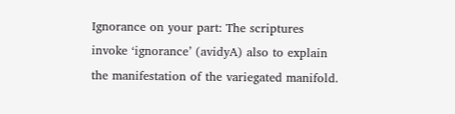Ignorance on your part: The scriptures invoke ‘ignorance’ (avidyA) also to explain the manifestation of the variegated manifold.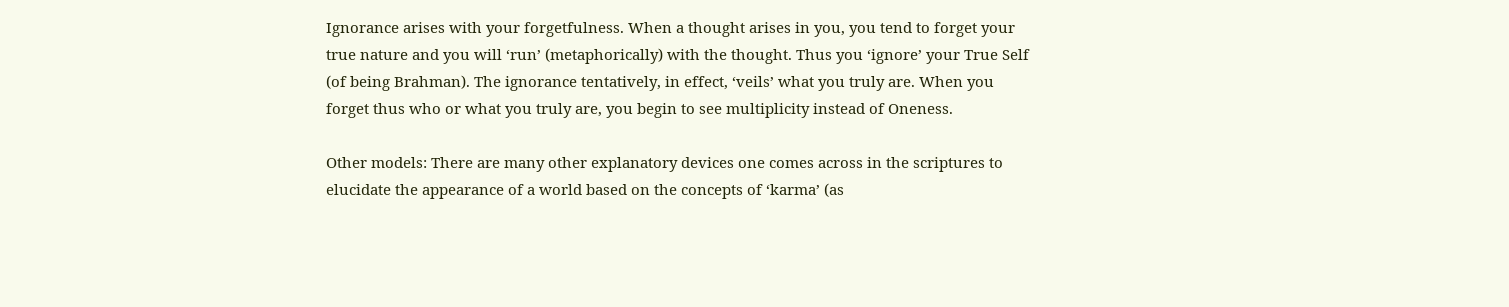Ignorance arises with your forgetfulness. When a thought arises in you, you tend to forget your true nature and you will ‘run’ (metaphorically) with the thought. Thus you ‘ignore’ your True Self (of being Brahman). The ignorance tentatively, in effect, ‘veils’ what you truly are. When you forget thus who or what you truly are, you begin to see multiplicity instead of Oneness.

Other models: There are many other explanatory devices one comes across in the scriptures to elucidate the appearance of a world based on the concepts of ‘karma’ (as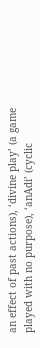an effect of past actions), ‘divine play’ (a game played with no purpose), ‘anAdi’ (cyclic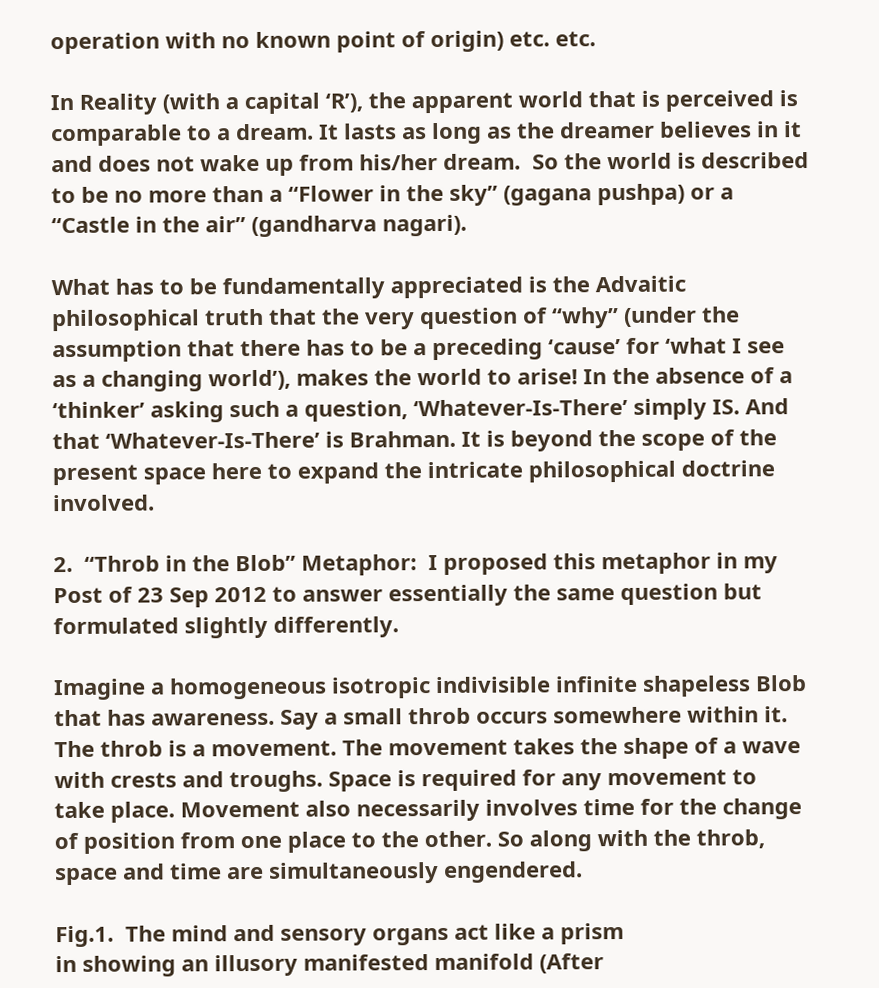operation with no known point of origin) etc. etc.

In Reality (with a capital ‘R’), the apparent world that is perceived is comparable to a dream. It lasts as long as the dreamer believes in it and does not wake up from his/her dream.  So the world is described to be no more than a “Flower in the sky” (gagana pushpa) or a “Castle in the air” (gandharva nagari).

What has to be fundamentally appreciated is the Advaitic philosophical truth that the very question of “why” (under the assumption that there has to be a preceding ‘cause’ for ‘what I see as a changing world’), makes the world to arise! In the absence of a ‘thinker’ asking such a question, ‘Whatever-Is-There’ simply IS. And that ‘Whatever-Is-There’ is Brahman. It is beyond the scope of the present space here to expand the intricate philosophical doctrine involved.

2.  “Throb in the Blob” Metaphor:  I proposed this metaphor in my Post of 23 Sep 2012 to answer essentially the same question but formulated slightly differently.

Imagine a homogeneous isotropic indivisible infinite shapeless Blob that has awareness. Say a small throb occurs somewhere within it. The throb is a movement. The movement takes the shape of a wave with crests and troughs. Space is required for any movement to take place. Movement also necessarily involves time for the change of position from one place to the other. So along with the throb, space and time are simultaneously engendered.

Fig.1.  The mind and sensory organs act like a prism
in showing an illusory manifested manifold (After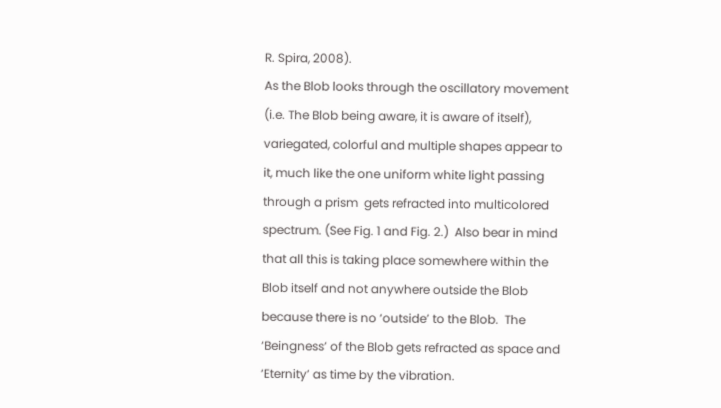R. Spira, 2008).
As the Blob looks through the oscillatory movement (i.e. The Blob being aware, it is aware of itself), variegated, colorful and multiple shapes appear to it, much like the one uniform white light passing through a prism  gets refracted into multicolored spectrum. (See Fig. 1 and Fig. 2.)  Also bear in mind that all this is taking place somewhere within the Blob itself and not anywhere outside the Blob because there is no ‘outside’ to the Blob.  The ‘Beingness’ of the Blob gets refracted as space and ‘Eternity’ as time by the vibration.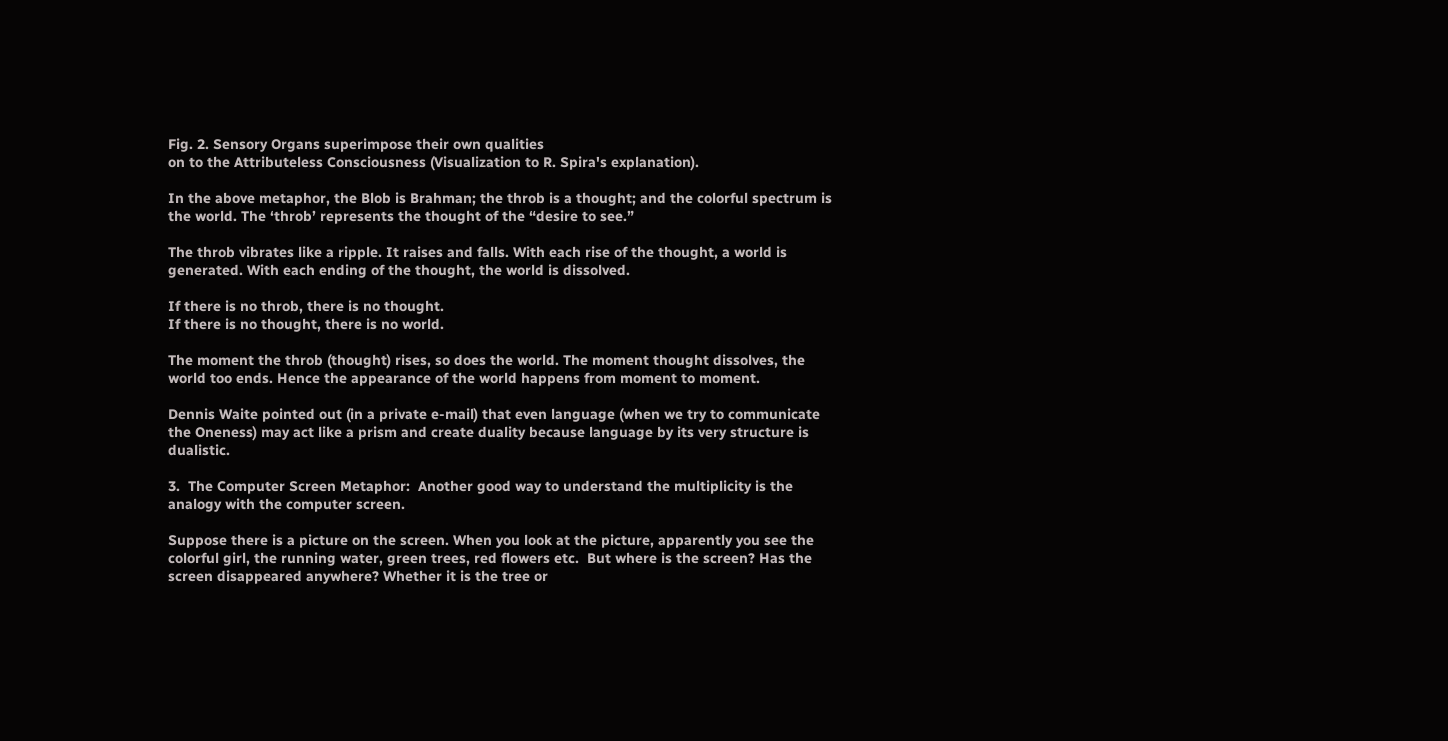Fig. 2. Sensory Organs superimpose their own qualities
on to the Attributeless Consciousness (Visualization to R. Spira's explanation).

In the above metaphor, the Blob is Brahman; the throb is a thought; and the colorful spectrum is the world. The ‘throb’ represents the thought of the “desire to see.”

The throb vibrates like a ripple. It raises and falls. With each rise of the thought, a world is generated. With each ending of the thought, the world is dissolved.

If there is no throb, there is no thought.
If there is no thought, there is no world.

The moment the throb (thought) rises, so does the world. The moment thought dissolves, the world too ends. Hence the appearance of the world happens from moment to moment.

Dennis Waite pointed out (in a private e-mail) that even language (when we try to communicate the Oneness) may act like a prism and create duality because language by its very structure is dualistic.

3.  The Computer Screen Metaphor:  Another good way to understand the multiplicity is the analogy with the computer screen.

Suppose there is a picture on the screen. When you look at the picture, apparently you see the colorful girl, the running water, green trees, red flowers etc.  But where is the screen? Has the screen disappeared anywhere? Whether it is the tree or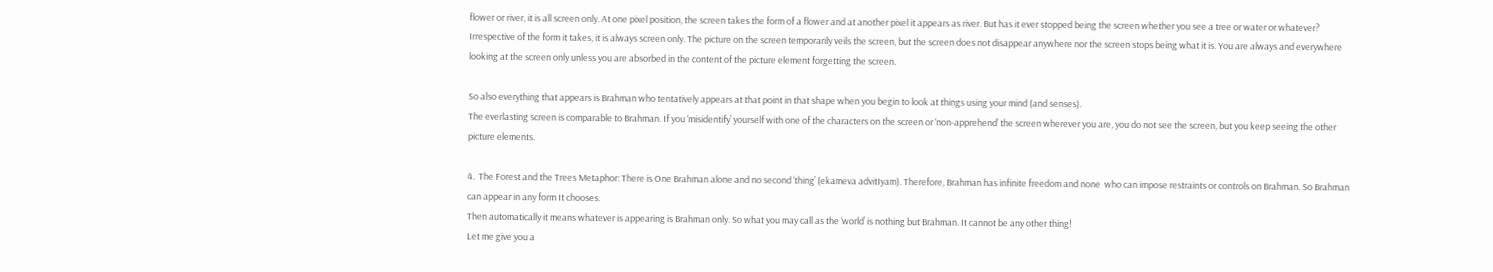flower or river, it is all screen only. At one pixel position, the screen takes the form of a flower and at another pixel it appears as river. But has it ever stopped being the screen whether you see a tree or water or whatever? Irrespective of the form it takes, it is always screen only. The picture on the screen temporarily veils the screen, but the screen does not disappear anywhere nor the screen stops being what it is. You are always and everywhere looking at the screen only unless you are absorbed in the content of the picture element forgetting the screen.

So also everything that appears is Brahman who tentatively appears at that point in that shape when you begin to look at things using your mind (and senses).
The everlasting screen is comparable to Brahman. If you ‘misidentify’ yourself with one of the characters on the screen or ‘non-apprehend’ the screen wherever you are, you do not see the screen, but you keep seeing the other picture elements.

4.  The Forest and the Trees Metaphor: There is One Brahman alone and no second ‘thing’ (ekameva advitIyam). Therefore, Brahman has infinite freedom and none  who can impose restraints or controls on Brahman. So Brahman can appear in any form It chooses.
Then automatically it means whatever is appearing is Brahman only. So what you may call as the ‘world’ is nothing but Brahman. It cannot be any other thing!
Let me give you a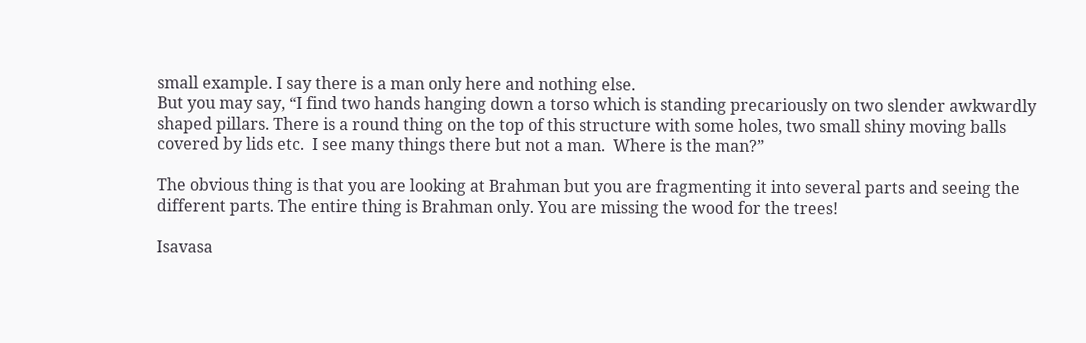small example. I say there is a man only here and nothing else.
But you may say, “I find two hands hanging down a torso which is standing precariously on two slender awkwardly shaped pillars. There is a round thing on the top of this structure with some holes, two small shiny moving balls covered by lids etc.  I see many things there but not a man.  Where is the man?”

The obvious thing is that you are looking at Brahman but you are fragmenting it into several parts and seeing the different parts. The entire thing is Brahman only. You are missing the wood for the trees!

Isavasa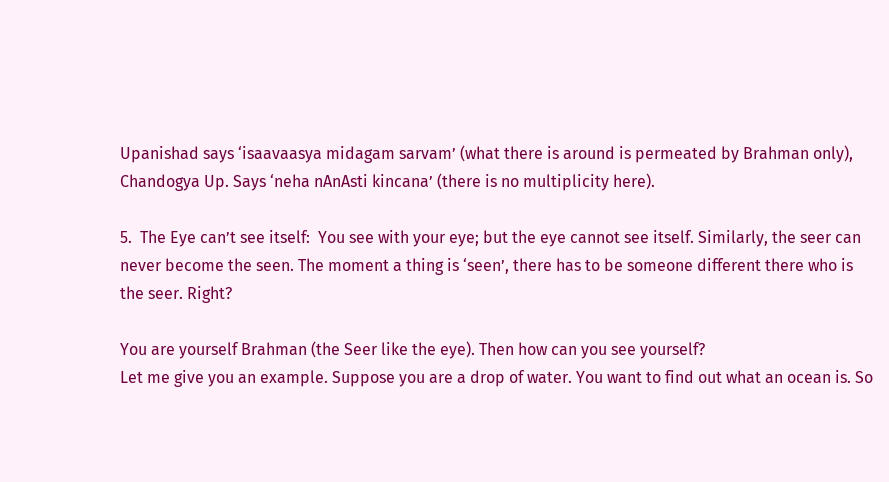Upanishad says ‘isaavaasya midagam sarvam’ (what there is around is permeated by Brahman only), Chandogya Up. Says ‘neha nAnAsti kincana’ (there is no multiplicity here).

5.  The Eye can’t see itself:  You see with your eye; but the eye cannot see itself. Similarly, the seer can never become the seen. The moment a thing is ‘seen’, there has to be someone different there who is the seer. Right?

You are yourself Brahman (the Seer like the eye). Then how can you see yourself?
Let me give you an example. Suppose you are a drop of water. You want to find out what an ocean is. So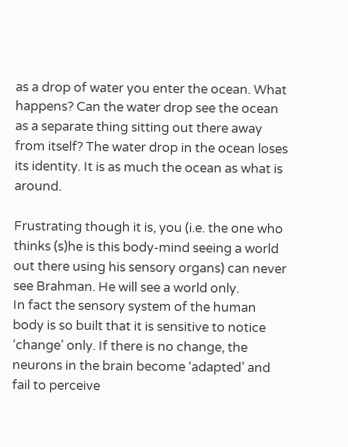as a drop of water you enter the ocean. What happens? Can the water drop see the ocean as a separate thing sitting out there away from itself? The water drop in the ocean loses its identity. It is as much the ocean as what is around.

Frustrating though it is, you (i.e. the one who thinks (s)he is this body-mind seeing a world out there using his sensory organs) can never see Brahman. He will see a world only.
In fact the sensory system of the human body is so built that it is sensitive to notice ‘change’ only. If there is no change, the neurons in the brain become ‘adapted’ and fail to perceive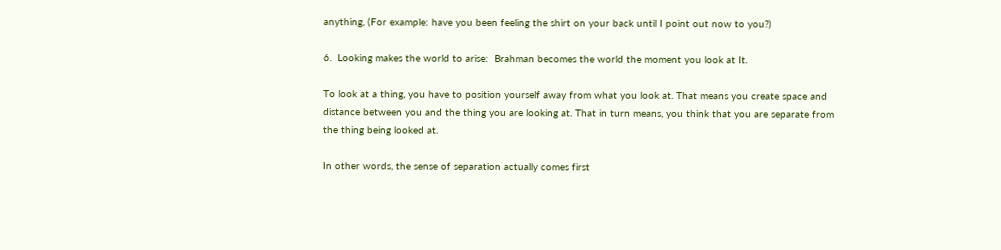anything, (For example: have you been feeling the shirt on your back until I point out now to you?)

6.  Looking makes the world to arise:  Brahman becomes the world the moment you look at It.

To look at a thing, you have to position yourself away from what you look at. That means you create space and distance between you and the thing you are looking at. That in turn means, you think that you are separate from the thing being looked at.

In other words, the sense of separation actually comes first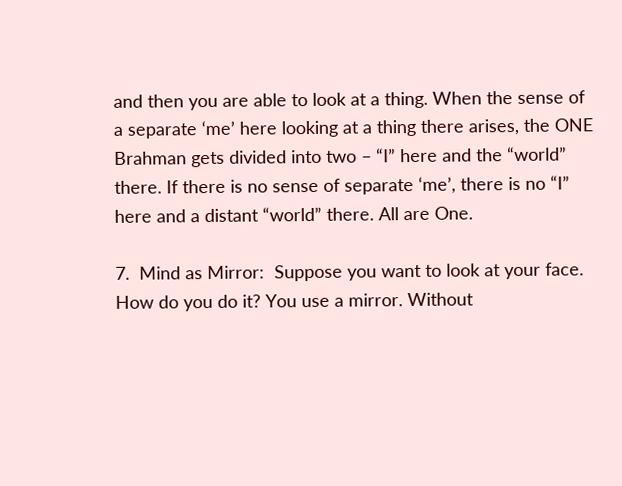and then you are able to look at a thing. When the sense of a separate ‘me’ here looking at a thing there arises, the ONE Brahman gets divided into two – “I” here and the “world” there. If there is no sense of separate ‘me’, there is no “I” here and a distant “world” there. All are One.

7.  Mind as Mirror:  Suppose you want to look at your face. How do you do it? You use a mirror. Without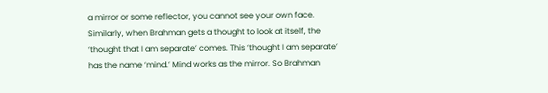a mirror or some reflector, you cannot see your own face. Similarly, when Brahman gets a thought to look at itself, the ‘thought that I am separate’ comes. This ‘thought I am separate’ has the name ‘mind.’ Mind works as the mirror. So Brahman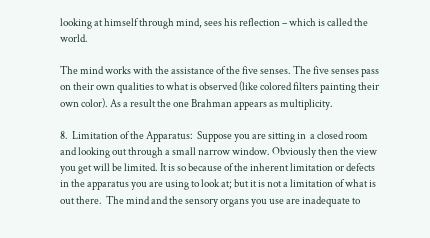looking at himself through mind, sees his reflection – which is called the world.

The mind works with the assistance of the five senses. The five senses pass on their own qualities to what is observed (like colored filters painting their own color). As a result the one Brahman appears as multiplicity.

8.  Limitation of the Apparatus:  Suppose you are sitting in  a closed room and looking out through a small narrow window. Obviously then the view you get will be limited. It is so because of the inherent limitation or defects in the apparatus you are using to look at; but it is not a limitation of what is out there.  The mind and the sensory organs you use are inadequate to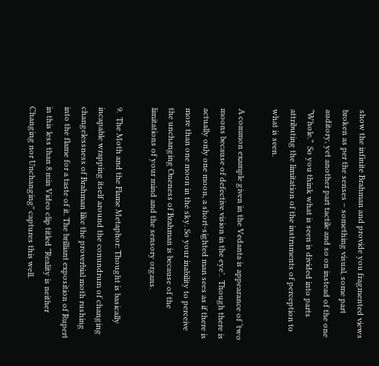show the infinite Brahman and provide you fragmented views broken as per the senses – something visual, some part auditory, yet another part tactile and so on instead of the one “Whole.”  So you think what is seen is divided into parts attributing the limitation of the instruments of perception to what is seen.

A common example given in the Vedanta is appearance of ‘two moons because of defective vision in the eye’.  Though there is actually only one moon, a short-sighted man sees as if there is more than one moon in the sky. So your inability to perceive the unchanging Oneness of Brahman is because of the limitations of your mind and the sensory organs.

9.  The Moth and the Flame Metaphor: Thought is basically incapable wrapping itself around the conundrum of changing changelessness of Brahman like the proverbial moth rushing into the flame for a taste of it. The brilliant exposition of Rupert in this less than 8 min Video clip titled "Reality is neither Changing nor Unchanging" captures this well.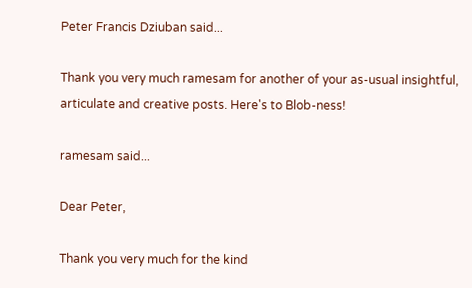Peter Francis Dziuban said...

Thank you very much ramesam for another of your as-usual insightful, articulate and creative posts. Here's to Blob-ness!

ramesam said...

Dear Peter,

Thank you very much for the kind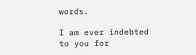words.

I am ever indebted to you for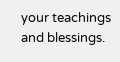your teachings and blessings.